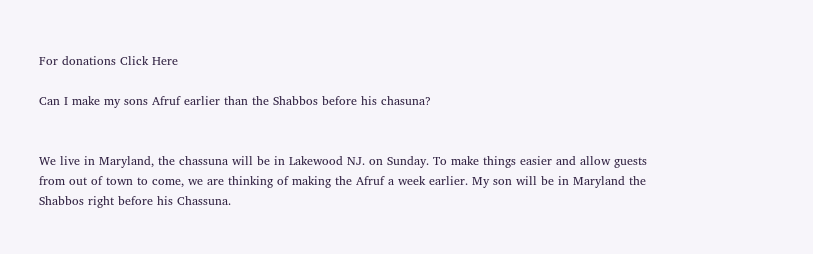For donations Click Here

Can I make my sons Afruf earlier than the Shabbos before his chasuna?


We live in Maryland, the chassuna will be in Lakewood NJ. on Sunday. To make things easier and allow guests from out of town to come, we are thinking of making the Afruf a week earlier. My son will be in Maryland the Shabbos right before his Chassuna.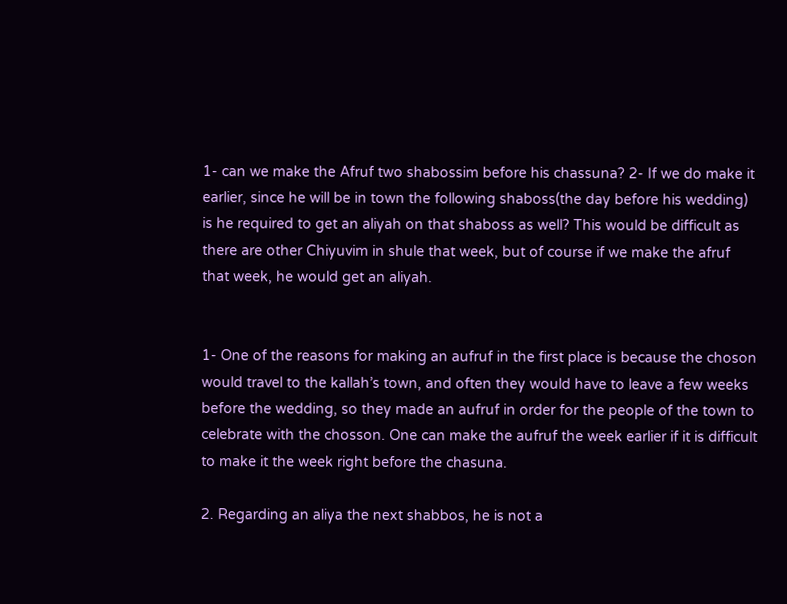1- can we make the Afruf two shabossim before his chassuna? 2- If we do make it earlier, since he will be in town the following shaboss(the day before his wedding) is he required to get an aliyah on that shaboss as well? This would be difficult as there are other Chiyuvim in shule that week, but of course if we make the afruf that week, he would get an aliyah.


1- One of the reasons for making an aufruf in the first place is because the choson would travel to the kallah’s town, and often they would have to leave a few weeks before the wedding, so they made an aufruf in order for the people of the town to celebrate with the chosson. One can make the aufruf the week earlier if it is difficult to make it the week right before the chasuna.

2. Regarding an aliya the next shabbos, he is not a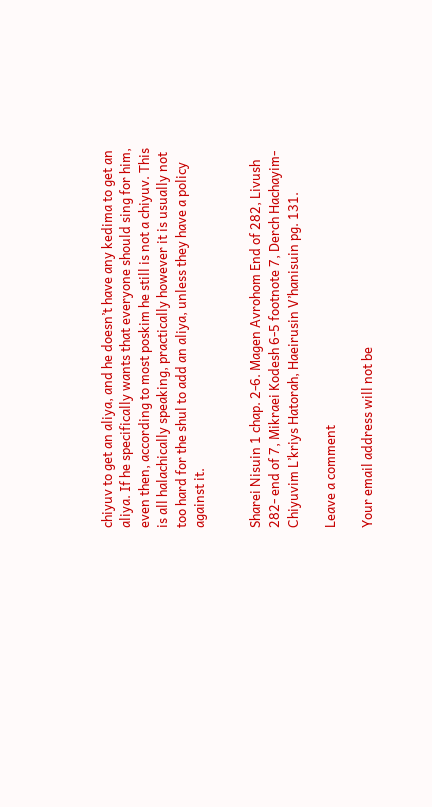chiyuv to get an aliya, and he doesn’t have any kedima to get an aliya. If he specifically wants that everyone should sing for him, even then, according to most poskim he still is not a chiyuv. This is all halachically speaking, practically however it is usually not too hard for the shul to add an aliya, unless they have a policy against it.


Sharei Nisuin 1 chap. 2-6. Magen Avrohom End of 282, Livush 282- end of 7, Mikraei Kodesh 6-5 footnote 7, Derch Hachayim- Chiyuvim L’kriys Hatorah, Haeirusin V’hanisuin pg. 131.

Leave a comment

Your email address will not be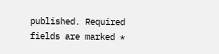published. Required fields are marked *